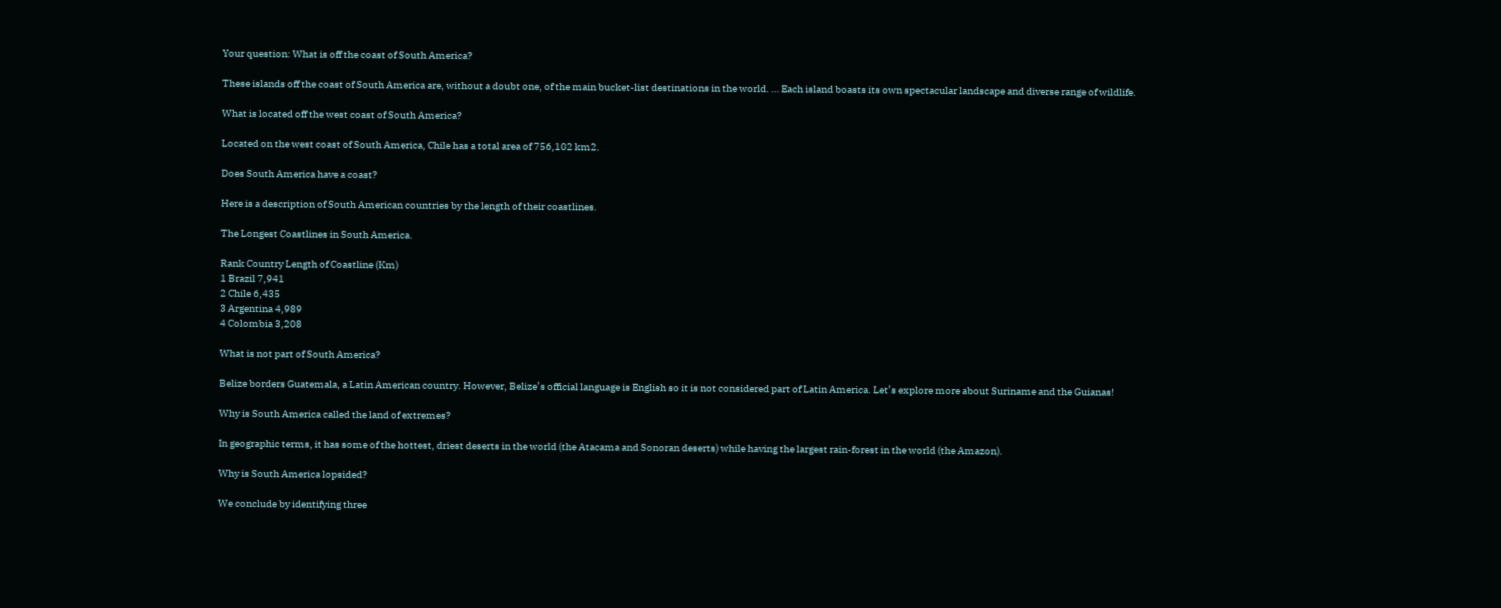Your question: What is off the coast of South America?

These islands off the coast of South America are, without a doubt one, of the main bucket-list destinations in the world. … Each island boasts its own spectacular landscape and diverse range of wildlife.

What is located off the west coast of South America?

Located on the west coast of South America, Chile has a total area of 756,102 km2.

Does South America have a coast?

Here is a description of South American countries by the length of their coastlines.

The Longest Coastlines in South America.

Rank Country Length of Coastline (Km)
1 Brazil 7,941
2 Chile 6,435
3 Argentina 4,989
4 Colombia 3,208

What is not part of South America?

Belize borders Guatemala, a Latin American country. However, Belize’s official language is English so it is not considered part of Latin America. Let’s explore more about Suriname and the Guianas!

Why is South America called the land of extremes?

In geographic terms, it has some of the hottest, driest deserts in the world (the Atacama and Sonoran deserts) while having the largest rain-forest in the world (the Amazon).

Why is South America lopsided?

We conclude by identifying three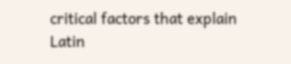critical factors that explain Latin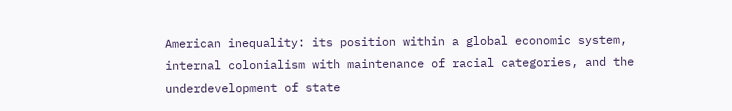American inequality: its position within a global economic system, internal colonialism with maintenance of racial categories, and the underdevelopment of state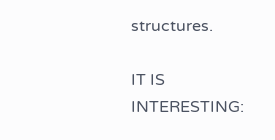structures.

IT IS INTERESTING: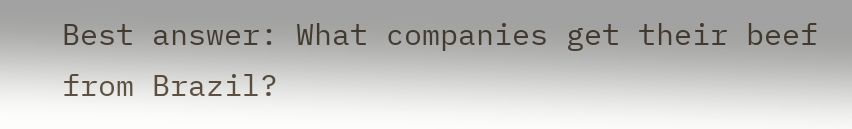Best answer: What companies get their beef from Brazil?